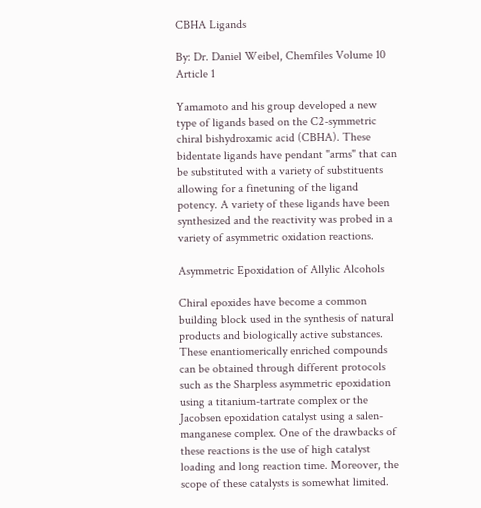CBHA Ligands

By: Dr. Daniel Weibel, Chemfiles Volume 10 Article 1

Yamamoto and his group developed a new type of ligands based on the C2-symmetric chiral bishydroxamic acid (CBHA). These bidentate ligands have pendant "arms" that can be substituted with a variety of substituents allowing for a finetuning of the ligand potency. A variety of these ligands have been synthesized and the reactivity was probed in a variety of asymmetric oxidation reactions.

Asymmetric Epoxidation of Allylic Alcohols

Chiral epoxides have become a common building block used in the synthesis of natural products and biologically active substances. These enantiomerically enriched compounds can be obtained through different protocols such as the Sharpless asymmetric epoxidation using a titanium-tartrate complex or the Jacobsen epoxidation catalyst using a salen-manganese complex. One of the drawbacks of these reactions is the use of high catalyst loading and long reaction time. Moreover, the scope of these catalysts is somewhat limited.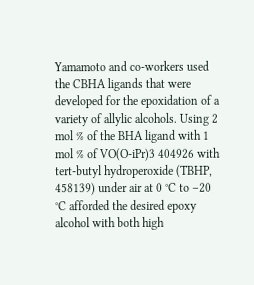Yamamoto and co-workers used the CBHA ligands that were developed for the epoxidation of a variety of allylic alcohols. Using 2 mol % of the BHA ligand with 1 mol % of VO(O-iPr)3 404926 with tert-butyl hydroperoxide (TBHP, 458139) under air at 0 °C to –20 °C afforded the desired epoxy alcohol with both high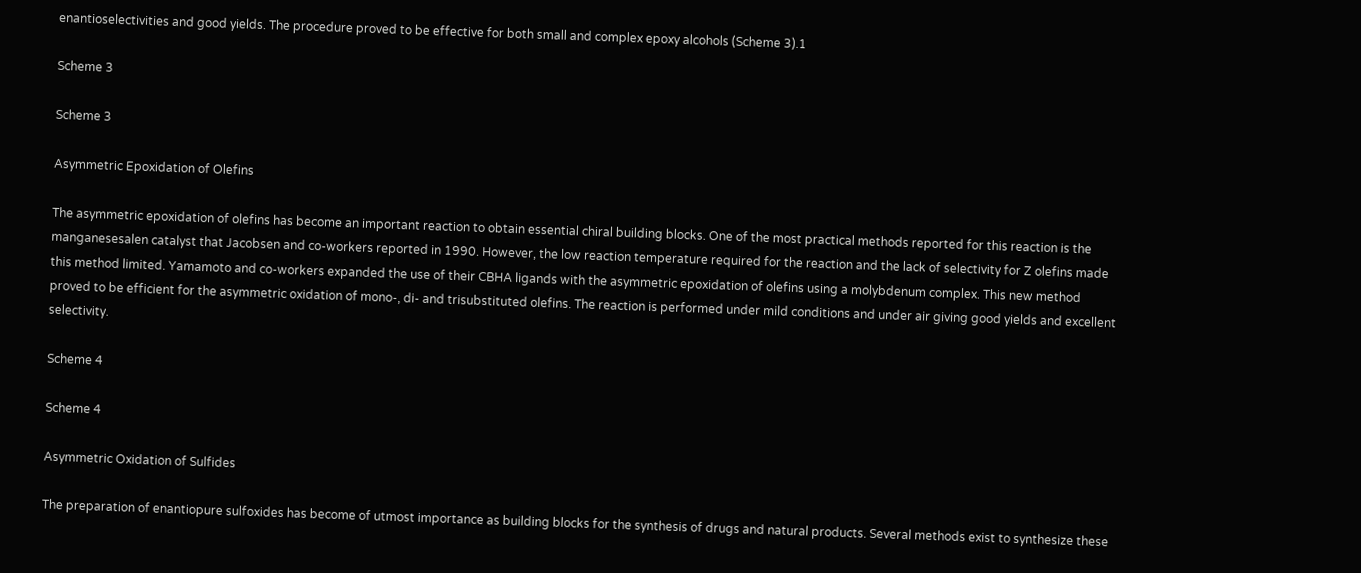enantioselectivities and good yields. The procedure proved to be effective for both small and complex epoxy alcohols (Scheme 3).1

Scheme 3

Scheme 3

Asymmetric Epoxidation of Olefins

The asymmetric epoxidation of olefins has become an important reaction to obtain essential chiral building blocks. One of the most practical methods reported for this reaction is the manganesesalen catalyst that Jacobsen and co-workers reported in 1990. However, the low reaction temperature required for the reaction and the lack of selectivity for Z olefins made this method limited. Yamamoto and co-workers expanded the use of their CBHA ligands with the asymmetric epoxidation of olefins using a molybdenum complex. This new method proved to be efficient for the asymmetric oxidation of mono-, di- and trisubstituted olefins. The reaction is performed under mild conditions and under air giving good yields and excellent selectivity.

Scheme 4

Scheme 4

Asymmetric Oxidation of Sulfides

The preparation of enantiopure sulfoxides has become of utmost importance as building blocks for the synthesis of drugs and natural products. Several methods exist to synthesize these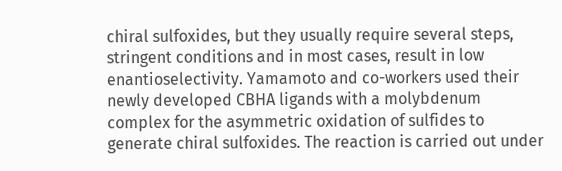chiral sulfoxides, but they usually require several steps, stringent conditions and in most cases, result in low enantioselectivity. Yamamoto and co-workers used their newly developed CBHA ligands with a molybdenum complex for the asymmetric oxidation of sulfides to generate chiral sulfoxides. The reaction is carried out under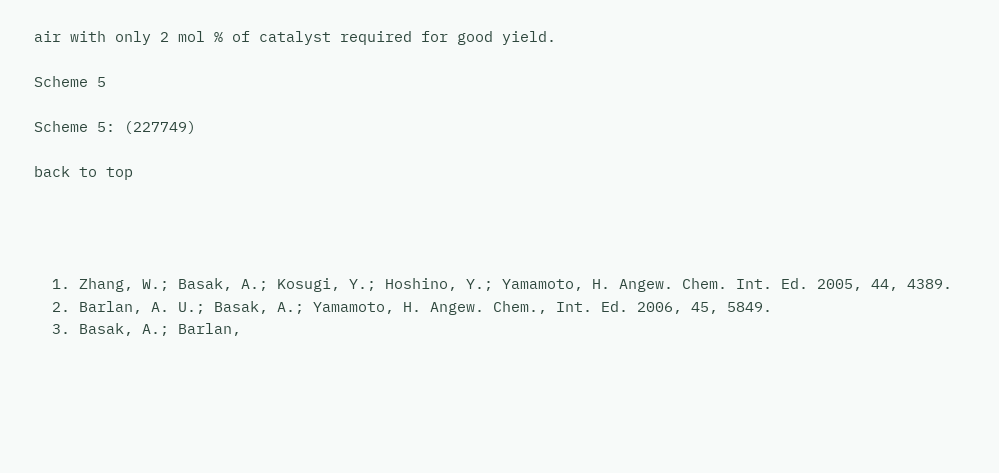air with only 2 mol % of catalyst required for good yield.

Scheme 5

Scheme 5: (227749)

back to top




  1. Zhang, W.; Basak, A.; Kosugi, Y.; Hoshino, Y.; Yamamoto, H. Angew. Chem. Int. Ed. 2005, 44, 4389.
  2. Barlan, A. U.; Basak, A.; Yamamoto, H. Angew. Chem., Int. Ed. 2006, 45, 5849.
  3. Basak, A.; Barlan,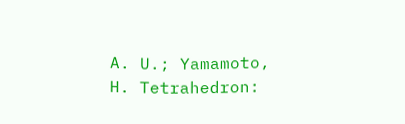A. U.; Yamamoto, H. Tetrahedron: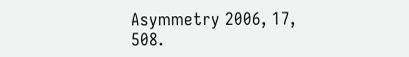Asymmetry 2006, 17, 508.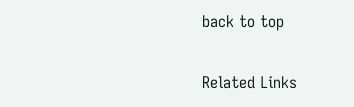back to top

Related Links